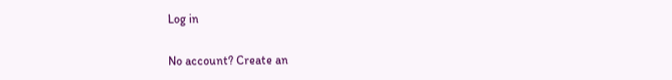Log in

No account? Create an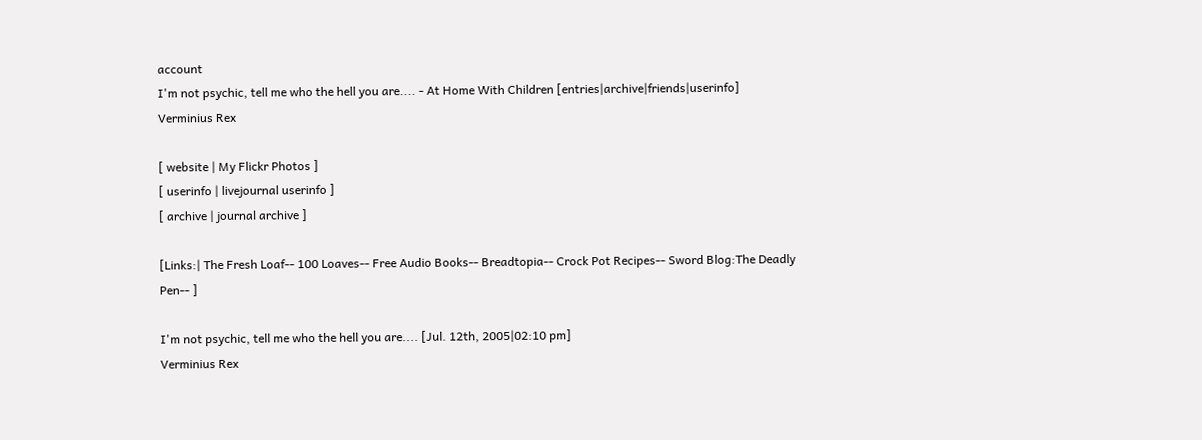account
I'm not psychic, tell me who the hell you are.... - At Home With Children [entries|archive|friends|userinfo]
Verminius Rex

[ website | My Flickr Photos ]
[ userinfo | livejournal userinfo ]
[ archive | journal archive ]

[Links:| The Fresh Loaf-- 100 Loaves-- Free Audio Books-- Breadtopia-- Crock Pot Recipes-- Sword Blog:The Deadly Pen-- ]

I'm not psychic, tell me who the hell you are.... [Jul. 12th, 2005|02:10 pm]
Verminius Rex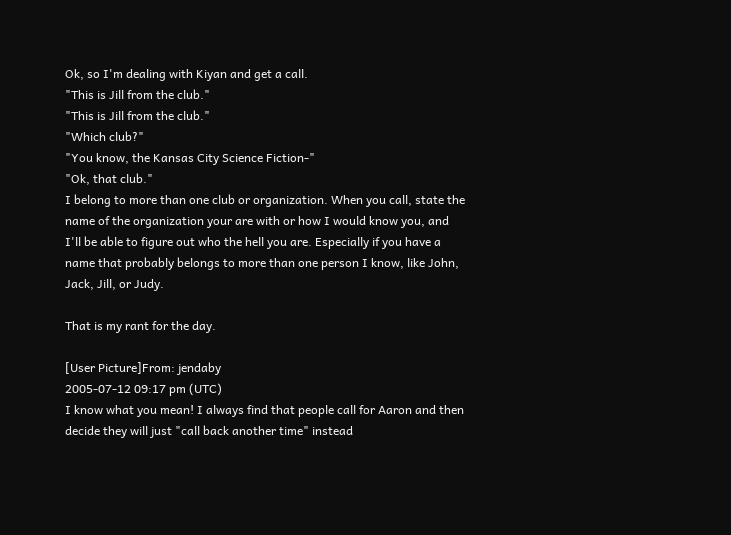Ok, so I'm dealing with Kiyan and get a call.
"This is Jill from the club."
"This is Jill from the club."
"Which club?"
"You know, the Kansas City Science Fiction-"
"Ok, that club."
I belong to more than one club or organization. When you call, state the name of the organization your are with or how I would know you, and I'll be able to figure out who the hell you are. Especially if you have a name that probably belongs to more than one person I know, like John, Jack, Jill, or Judy.

That is my rant for the day.

[User Picture]From: jendaby
2005-07-12 09:17 pm (UTC)
I know what you mean! I always find that people call for Aaron and then decide they will just "call back another time" instead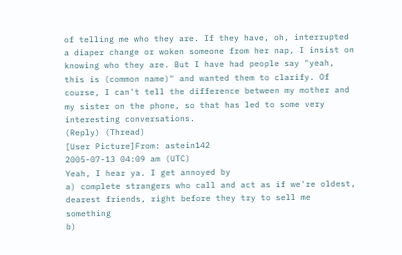of telling me who they are. If they have, oh, interrupted a diaper change or woken someone from her nap, I insist on knowing who they are. But I have had people say "yeah, this is (common name)" and wanted them to clarify. Of course, I can't tell the difference between my mother and my sister on the phone, so that has led to some very interesting conversations.
(Reply) (Thread)
[User Picture]From: astein142
2005-07-13 04:09 am (UTC)
Yeah, I hear ya. I get annoyed by
a) complete strangers who call and act as if we're oldest, dearest friends, right before they try to sell me something
b)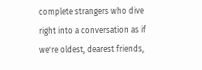complete strangers who dive right into a conversation as if we're oldest, dearest friends,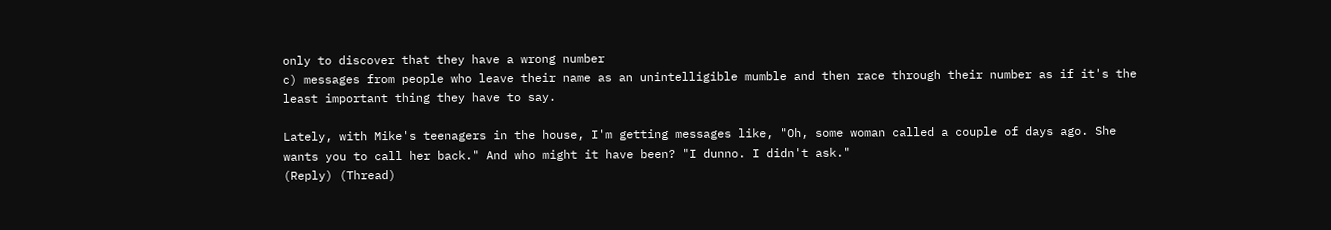only to discover that they have a wrong number
c) messages from people who leave their name as an unintelligible mumble and then race through their number as if it's the least important thing they have to say.

Lately, with Mike's teenagers in the house, I'm getting messages like, "Oh, some woman called a couple of days ago. She wants you to call her back." And who might it have been? "I dunno. I didn't ask."
(Reply) (Thread)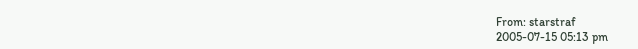From: starstraf
2005-07-15 05:13 pm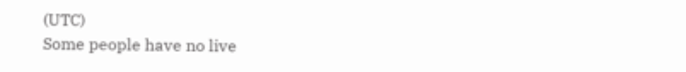(UTC)
Some people have no live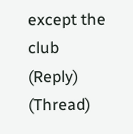except the club
(Reply) (Thread)